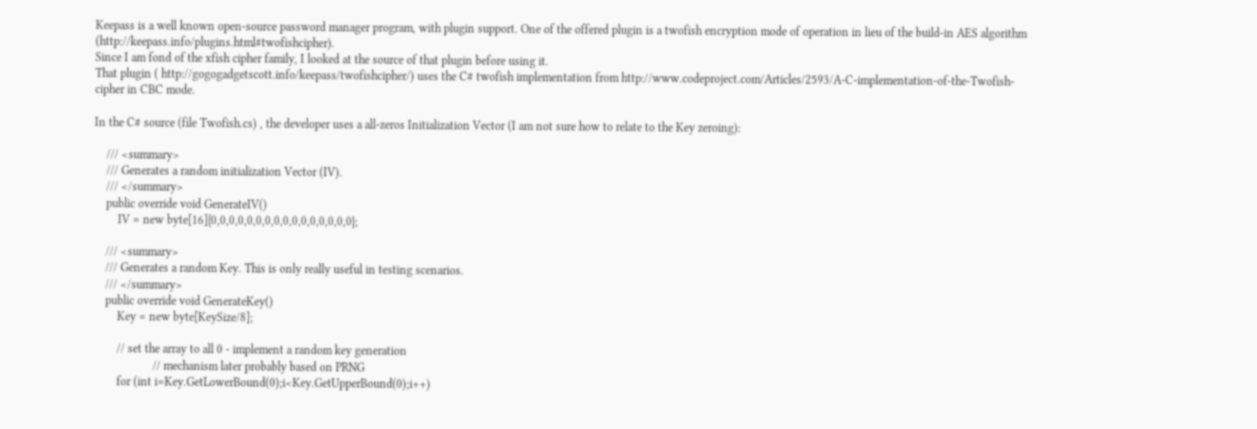Keepass is a well known open-source password manager program, with plugin support. One of the offered plugin is a twofish encryption mode of operation in lieu of the build-in AES algorithm (http://keepass.info/plugins.html#twofishcipher).
Since I am fond of the xfish cipher family, I looked at the source of that plugin before using it.
That plugin ( http://gogogadgetscott.info/keepass/twofishcipher/) uses the C# twofish implementation from http://www.codeproject.com/Articles/2593/A-C-implementation-of-the-Twofish-cipher in CBC mode.

In the C# source (file Twofish.cs) , the developer uses a all-zeros Initialization Vector (I am not sure how to relate to the Key zeroing):

    /// <summary>
    /// Generates a random initialization Vector (IV).
    /// </summary>
    public override void GenerateIV()
        IV = new byte[16]{0,0,0,0,0,0,0,0,0,0,0,0,0,0,0,0};

    /// <summary>
    /// Generates a random Key. This is only really useful in testing scenarios.
    /// </summary>
    public override void GenerateKey()
        Key = new byte[KeySize/8];

        // set the array to all 0 - implement a random key generation
                    // mechanism later probably based on PRNG
        for (int i=Key.GetLowerBound(0);i<Key.GetUpperBound(0);i++)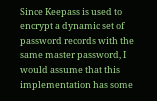Since Keepass is used to encrypt a dynamic set of password records with the same master password, I would assume that this implementation has some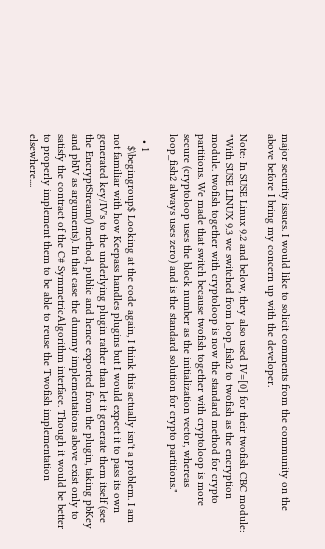major security issues. I would like to solicit comments from the community on the above before I bring my concern up with the developer.

Note: In SUSE Linux 9.2 and below, they also used IV=[0] for their twofish CBC module: "With SUSE LINUX 9.3 we switched from loop_fish2 to twofish as the encryption module. twofish together with cryptoloop is now the standard method for crypto partitions. We made that switch because twofish together with cryptoloop is more secure (cryptoloop uses the block number as the initialization vector, whereas loop_fish2 always uses zero) and is the standard solution for crypto partitions."

  • 1
    $\begingroup$ Looking at the code again, I think this actually isn't a problem. I am not familiar with how Keepass handles plugins but I would expect it to pass its own generated key/IV's to the underlying plugin rather than let it generate them itself (see the EncryptStream() method, public and hence exported from the plugin, taking pbKey and pbIV as arguments). In that case the dummy implementations above exist only to satisfy the contract of the C# SymmetricAlgorithm interface. Though it would be better to properly implement them to be able to reuse the Twofish implementation elsewhere....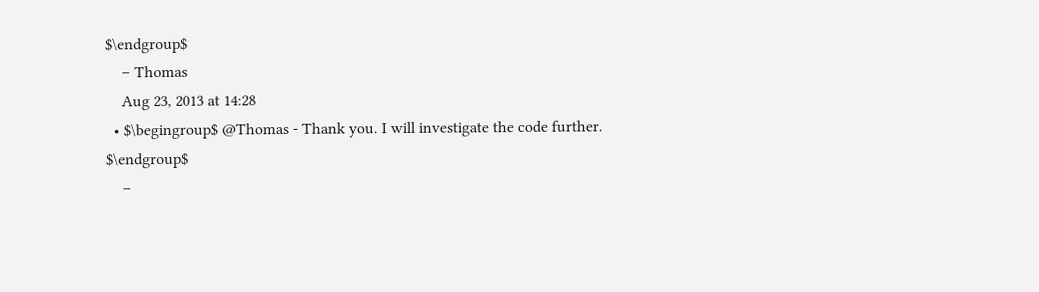$\endgroup$
    – Thomas
    Aug 23, 2013 at 14:28
  • $\begingroup$ @Thomas - Thank you. I will investigate the code further. $\endgroup$
    –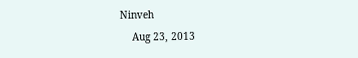Ninveh
    Aug 23, 2013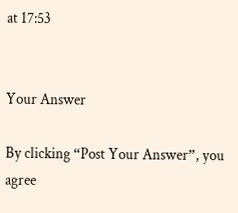at 17:53


Your Answer

By clicking “Post Your Answer”, you agree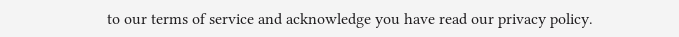to our terms of service and acknowledge you have read our privacy policy.